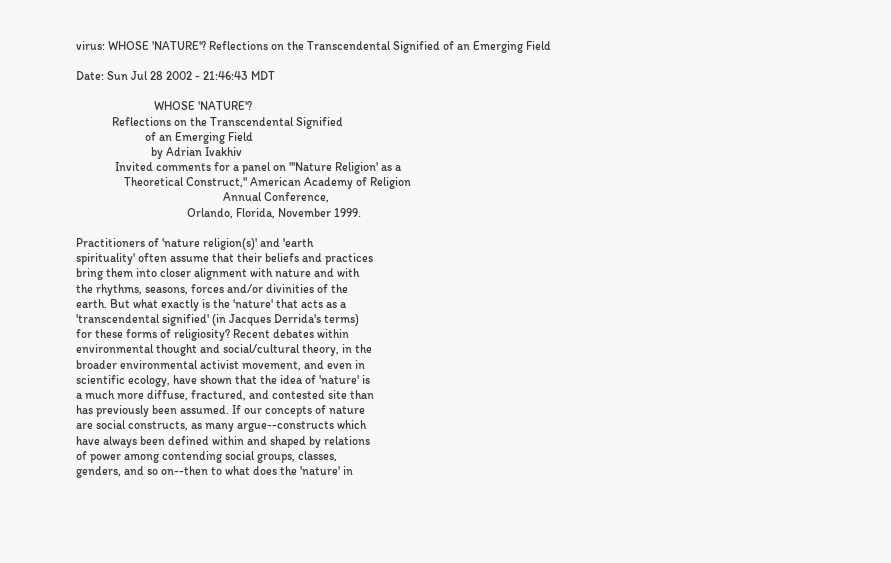virus: WHOSE 'NATURE'? Reflections on the Transcendental Signified of an Emerging Field

Date: Sun Jul 28 2002 - 21:46:43 MDT

                          WHOSE 'NATURE'?
            Reflections on the Transcendental Signified
                       of an Emerging Field
                         by Adrian Ivakhiv
             Invited comments for a panel on "'Nature Religion' as a
                Theoretical Construct," American Academy of Religion
                                                 Annual Conference,
                                     Orlando, Florida, November 1999.

Practitioners of 'nature religion(s)' and 'earth
spirituality' often assume that their beliefs and practices
bring them into closer alignment with nature and with
the rhythms, seasons, forces and/or divinities of the
earth. But what exactly is the 'nature' that acts as a
'transcendental signified' (in Jacques Derrida's terms)
for these forms of religiosity? Recent debates within
environmental thought and social/cultural theory, in the
broader environmental activist movement, and even in
scientific ecology, have shown that the idea of 'nature' is
a much more diffuse, fractured, and contested site than
has previously been assumed. If our concepts of nature
are social constructs, as many argue--constructs which
have always been defined within and shaped by relations
of power among contending social groups, classes,
genders, and so on--then to what does the 'nature' in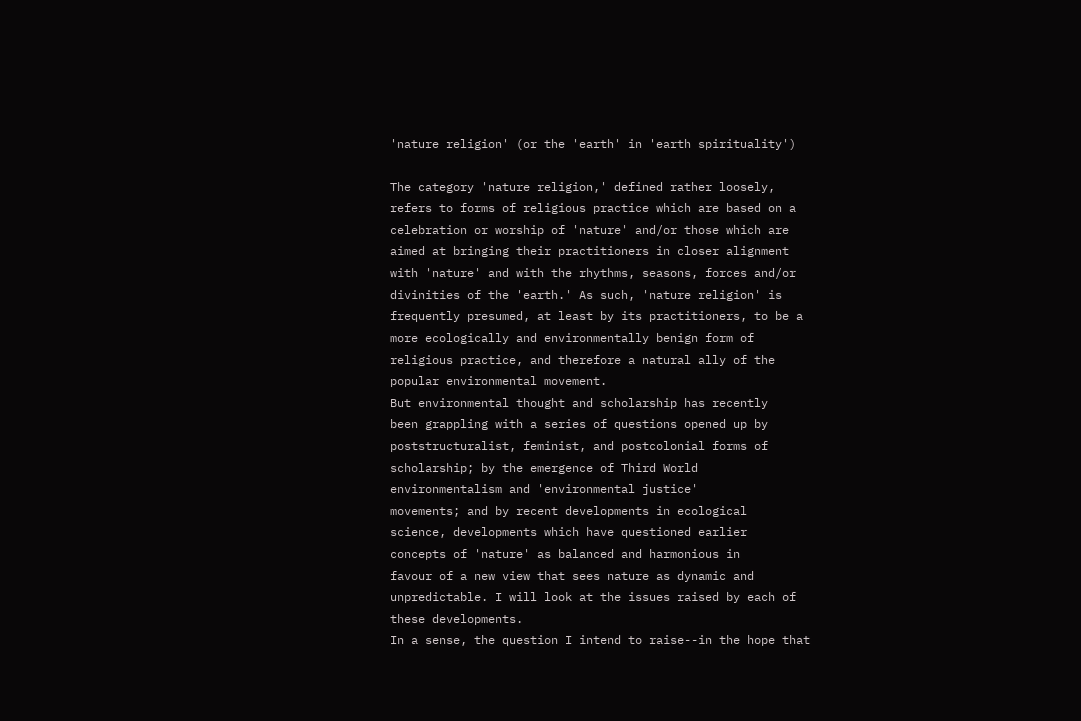'nature religion' (or the 'earth' in 'earth spirituality')

The category 'nature religion,' defined rather loosely,
refers to forms of religious practice which are based on a
celebration or worship of 'nature' and/or those which are
aimed at bringing their practitioners in closer alignment
with 'nature' and with the rhythms, seasons, forces and/or
divinities of the 'earth.' As such, 'nature religion' is
frequently presumed, at least by its practitioners, to be a
more ecologically and environmentally benign form of
religious practice, and therefore a natural ally of the
popular environmental movement.
But environmental thought and scholarship has recently
been grappling with a series of questions opened up by
poststructuralist, feminist, and postcolonial forms of
scholarship; by the emergence of Third World
environmentalism and 'environmental justice'
movements; and by recent developments in ecological
science, developments which have questioned earlier
concepts of 'nature' as balanced and harmonious in
favour of a new view that sees nature as dynamic and
unpredictable. I will look at the issues raised by each of
these developments.
In a sense, the question I intend to raise--in the hope that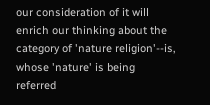our consideration of it will enrich our thinking about the
category of 'nature religion'--is, whose 'nature' is being
referred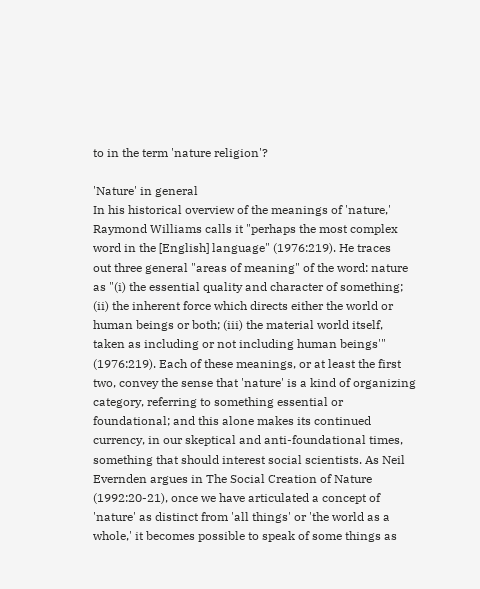to in the term 'nature religion'?

'Nature' in general
In his historical overview of the meanings of 'nature,'
Raymond Williams calls it "perhaps the most complex
word in the [English] language" (1976:219). He traces
out three general "areas of meaning" of the word: nature
as "(i) the essential quality and character of something;
(ii) the inherent force which directs either the world or
human beings or both; (iii) the material world itself,
taken as including or not including human beings'"
(1976:219). Each of these meanings, or at least the first
two, convey the sense that 'nature' is a kind of organizing
category, referring to something essential or
foundational; and this alone makes its continued
currency, in our skeptical and anti-foundational times,
something that should interest social scientists. As Neil
Evernden argues in The Social Creation of Nature
(1992:20-21), once we have articulated a concept of
'nature' as distinct from 'all things' or 'the world as a
whole,' it becomes possible to speak of some things as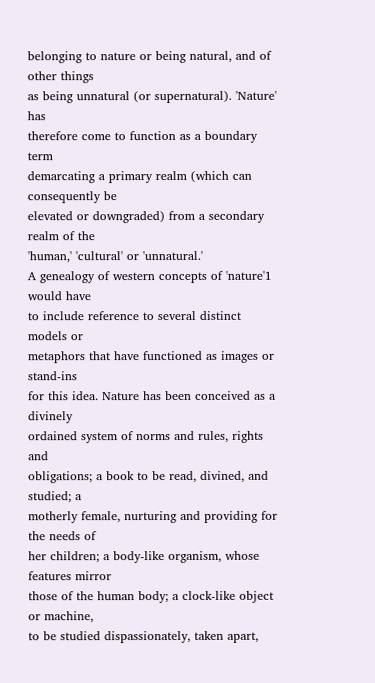belonging to nature or being natural, and of other things
as being unnatural (or supernatural). 'Nature' has
therefore come to function as a boundary term
demarcating a primary realm (which can consequently be
elevated or downgraded) from a secondary realm of the
'human,' 'cultural' or 'unnatural.'
A genealogy of western concepts of 'nature'1 would have
to include reference to several distinct models or
metaphors that have functioned as images or stand-ins
for this idea. Nature has been conceived as a divinely
ordained system of norms and rules, rights and
obligations; a book to be read, divined, and studied; a
motherly female, nurturing and providing for the needs of
her children; a body-like organism, whose features mirror
those of the human body; a clock-like object or machine,
to be studied dispassionately, taken apart,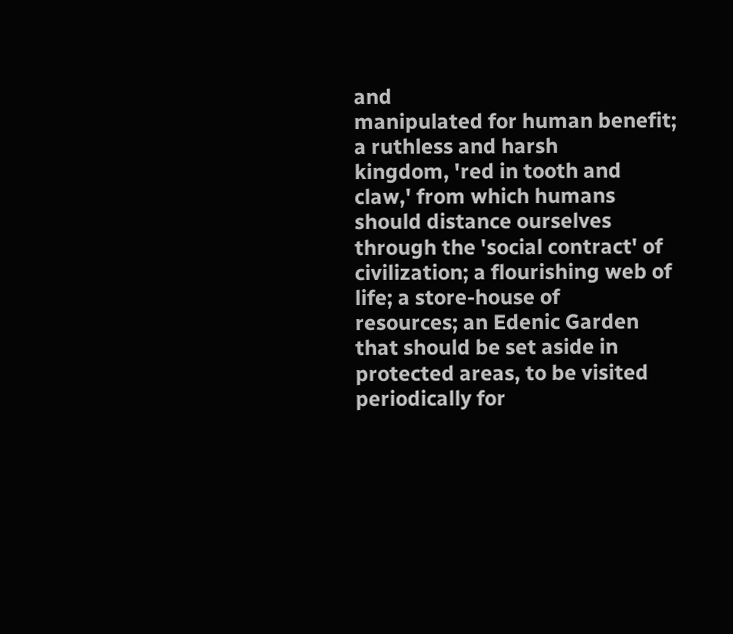and
manipulated for human benefit; a ruthless and harsh
kingdom, 'red in tooth and claw,' from which humans
should distance ourselves through the 'social contract' of
civilization; a flourishing web of life; a store-house of
resources; an Edenic Garden that should be set aside in
protected areas, to be visited periodically for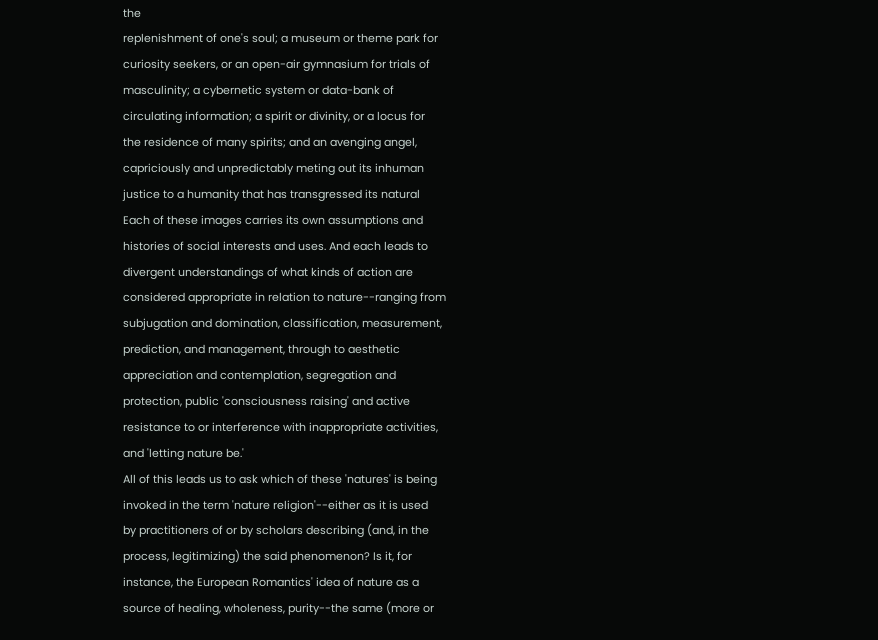the
replenishment of one's soul; a museum or theme park for
curiosity seekers, or an open-air gymnasium for trials of
masculinity; a cybernetic system or data-bank of
circulating information; a spirit or divinity, or a locus for
the residence of many spirits; and an avenging angel,
capriciously and unpredictably meting out its inhuman
justice to a humanity that has transgressed its natural
Each of these images carries its own assumptions and
histories of social interests and uses. And each leads to
divergent understandings of what kinds of action are
considered appropriate in relation to nature--ranging from
subjugation and domination, classification, measurement,
prediction, and management, through to aesthetic
appreciation and contemplation, segregation and
protection, public 'consciousness raising' and active
resistance to or interference with inappropriate activities,
and 'letting nature be.'
All of this leads us to ask which of these 'natures' is being
invoked in the term 'nature religion'--either as it is used
by practitioners of or by scholars describing (and, in the
process, legitimizing) the said phenomenon? Is it, for
instance, the European Romantics' idea of nature as a
source of healing, wholeness, purity--the same (more or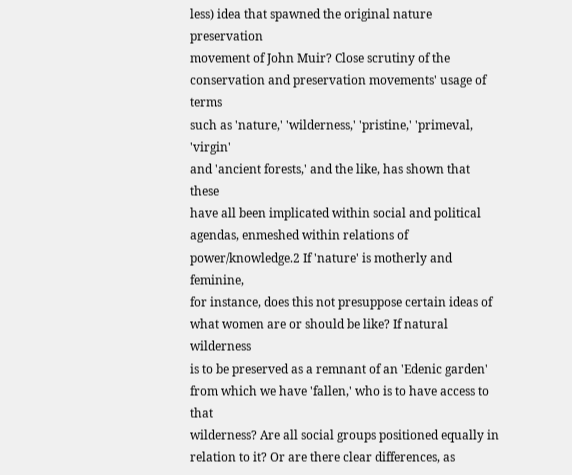less) idea that spawned the original nature preservation
movement of John Muir? Close scrutiny of the
conservation and preservation movements' usage of terms
such as 'nature,' 'wilderness,' 'pristine,' 'primeval, 'virgin'
and 'ancient forests,' and the like, has shown that these
have all been implicated within social and political
agendas, enmeshed within relations of
power/knowledge.2 If 'nature' is motherly and feminine,
for instance, does this not presuppose certain ideas of
what women are or should be like? If natural wilderness
is to be preserved as a remnant of an 'Edenic garden'
from which we have 'fallen,' who is to have access to that
wilderness? Are all social groups positioned equally in
relation to it? Or are there clear differences, as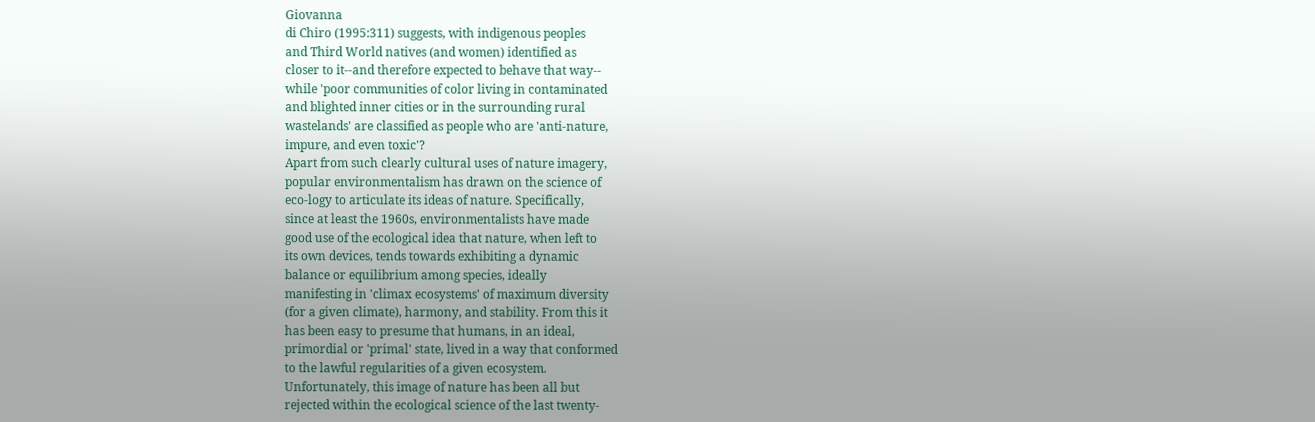Giovanna
di Chiro (1995:311) suggests, with indigenous peoples
and Third World natives (and women) identified as
closer to it--and therefore expected to behave that way--
while 'poor communities of color living in contaminated
and blighted inner cities or in the surrounding rural
wastelands' are classified as people who are 'anti-nature,
impure, and even toxic'?
Apart from such clearly cultural uses of nature imagery,
popular environmentalism has drawn on the science of
eco-logy to articulate its ideas of nature. Specifically,
since at least the 1960s, environmentalists have made
good use of the ecological idea that nature, when left to
its own devices, tends towards exhibiting a dynamic
balance or equilibrium among species, ideally
manifesting in 'climax ecosystems' of maximum diversity
(for a given climate), harmony, and stability. From this it
has been easy to presume that humans, in an ideal,
primordial or 'primal' state, lived in a way that conformed
to the lawful regularities of a given ecosystem.
Unfortunately, this image of nature has been all but
rejected within the ecological science of the last twenty-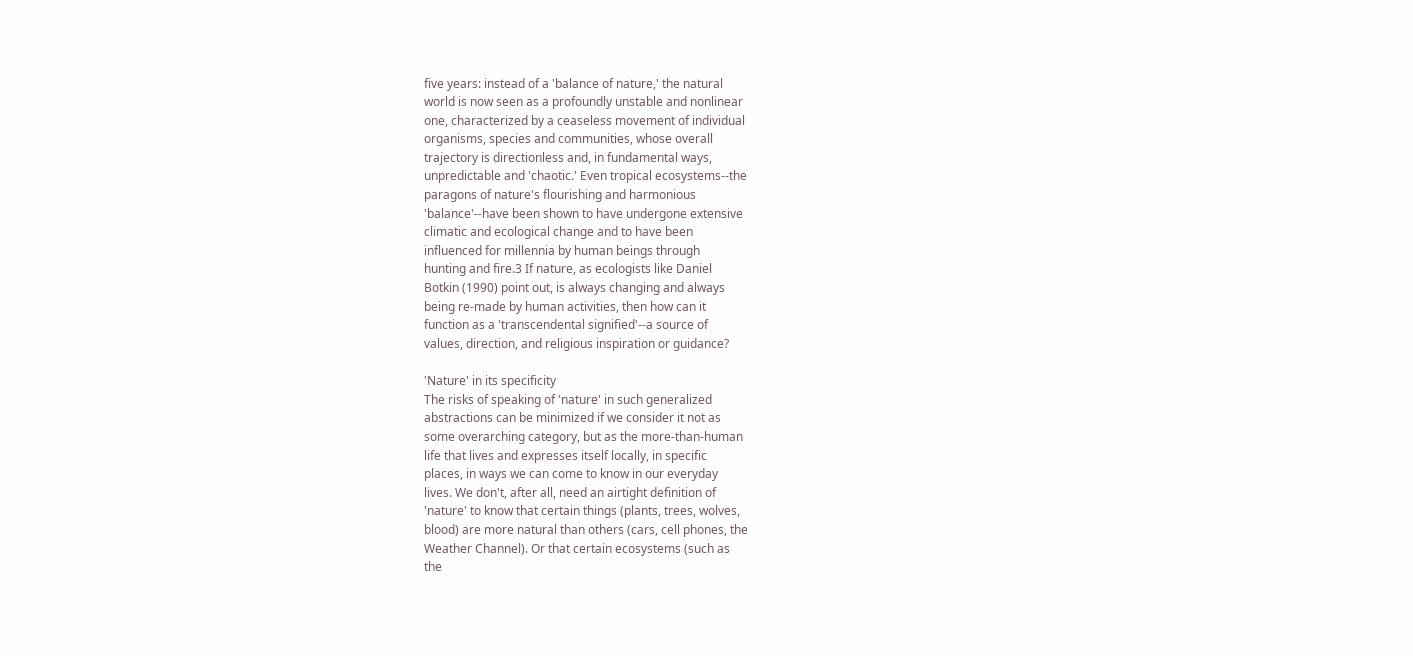five years: instead of a 'balance of nature,' the natural
world is now seen as a profoundly unstable and nonlinear
one, characterized by a ceaseless movement of individual
organisms, species and communities, whose overall
trajectory is directionless and, in fundamental ways,
unpredictable and 'chaotic.' Even tropical ecosystems--the
paragons of nature's flourishing and harmonious
'balance'--have been shown to have undergone extensive
climatic and ecological change and to have been
influenced for millennia by human beings through
hunting and fire.3 If nature, as ecologists like Daniel
Botkin (1990) point out, is always changing and always
being re-made by human activities, then how can it
function as a 'transcendental signified'--a source of
values, direction, and religious inspiration or guidance?

'Nature' in its specificity
The risks of speaking of 'nature' in such generalized
abstractions can be minimized if we consider it not as
some overarching category, but as the more-than-human
life that lives and expresses itself locally, in specific
places, in ways we can come to know in our everyday
lives. We don't, after all, need an airtight definition of
'nature' to know that certain things (plants, trees, wolves,
blood) are more natural than others (cars, cell phones, the
Weather Channel). Or that certain ecosystems (such as
the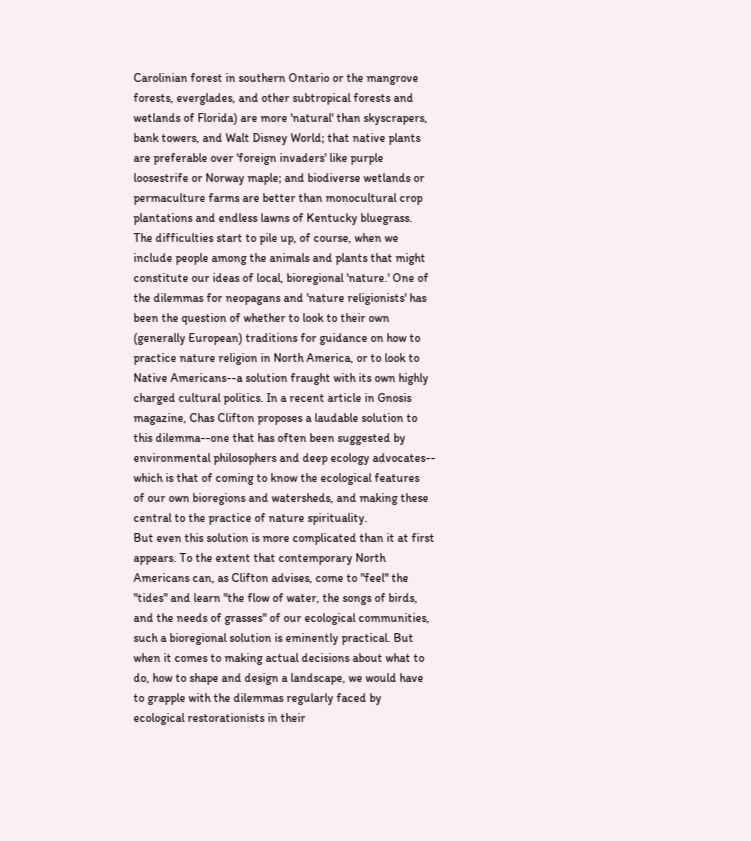Carolinian forest in southern Ontario or the mangrove
forests, everglades, and other subtropical forests and
wetlands of Florida) are more 'natural' than skyscrapers,
bank towers, and Walt Disney World; that native plants
are preferable over 'foreign invaders' like purple
loosestrife or Norway maple; and biodiverse wetlands or
permaculture farms are better than monocultural crop
plantations and endless lawns of Kentucky bluegrass.
The difficulties start to pile up, of course, when we
include people among the animals and plants that might
constitute our ideas of local, bioregional 'nature.' One of
the dilemmas for neopagans and 'nature religionists' has
been the question of whether to look to their own
(generally European) traditions for guidance on how to
practice nature religion in North America, or to look to
Native Americans--a solution fraught with its own highly
charged cultural politics. In a recent article in Gnosis
magazine, Chas Clifton proposes a laudable solution to
this dilemma--one that has often been suggested by
environmental philosophers and deep ecology advocates--
which is that of coming to know the ecological features
of our own bioregions and watersheds, and making these
central to the practice of nature spirituality.
But even this solution is more complicated than it at first
appears. To the extent that contemporary North
Americans can, as Clifton advises, come to "feel" the
"tides" and learn "the flow of water, the songs of birds,
and the needs of grasses" of our ecological communities,
such a bioregional solution is eminently practical. But
when it comes to making actual decisions about what to
do, how to shape and design a landscape, we would have
to grapple with the dilemmas regularly faced by
ecological restorationists in their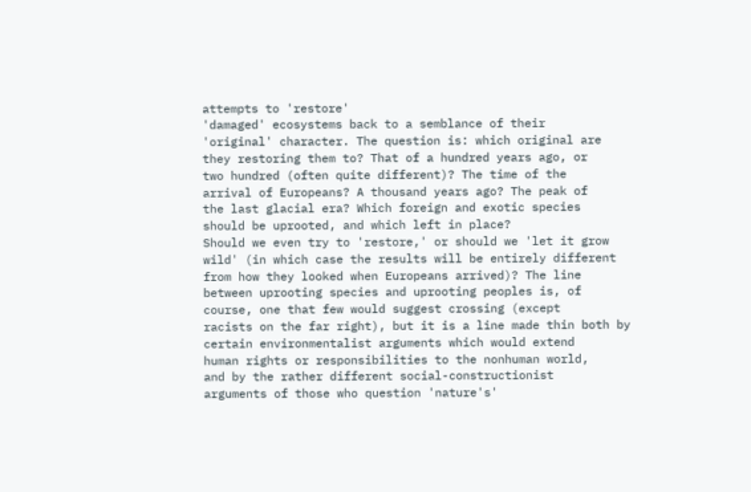attempts to 'restore'
'damaged' ecosystems back to a semblance of their
'original' character. The question is: which original are
they restoring them to? That of a hundred years ago, or
two hundred (often quite different)? The time of the
arrival of Europeans? A thousand years ago? The peak of
the last glacial era? Which foreign and exotic species
should be uprooted, and which left in place?
Should we even try to 'restore,' or should we 'let it grow
wild' (in which case the results will be entirely different
from how they looked when Europeans arrived)? The line
between uprooting species and uprooting peoples is, of
course, one that few would suggest crossing (except
racists on the far right), but it is a line made thin both by
certain environmentalist arguments which would extend
human rights or responsibilities to the nonhuman world,
and by the rather different social-constructionist
arguments of those who question 'nature's'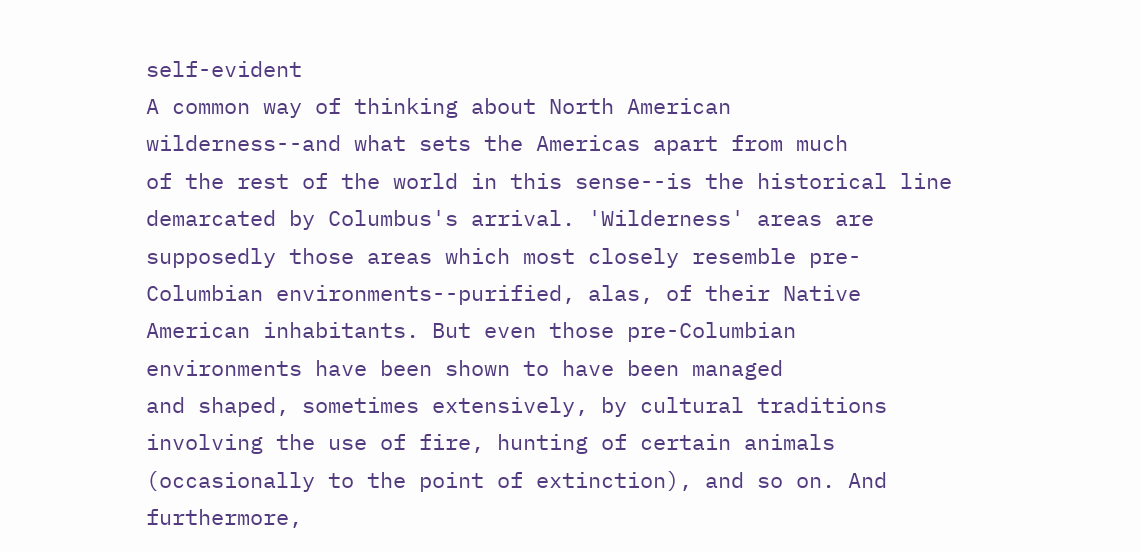self-evident
A common way of thinking about North American
wilderness--and what sets the Americas apart from much
of the rest of the world in this sense--is the historical line
demarcated by Columbus's arrival. 'Wilderness' areas are
supposedly those areas which most closely resemble pre-
Columbian environments--purified, alas, of their Native
American inhabitants. But even those pre-Columbian
environments have been shown to have been managed
and shaped, sometimes extensively, by cultural traditions
involving the use of fire, hunting of certain animals
(occasionally to the point of extinction), and so on. And
furthermore,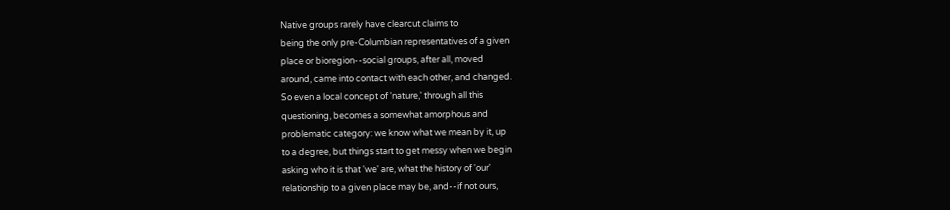Native groups rarely have clearcut claims to
being the only pre-Columbian representatives of a given
place or bioregion--social groups, after all, moved
around, came into contact with each other, and changed.
So even a local concept of 'nature,' through all this
questioning, becomes a somewhat amorphous and
problematic category: we know what we mean by it, up
to a degree, but things start to get messy when we begin
asking who it is that 'we' are, what the history of 'our'
relationship to a given place may be, and--if not ours,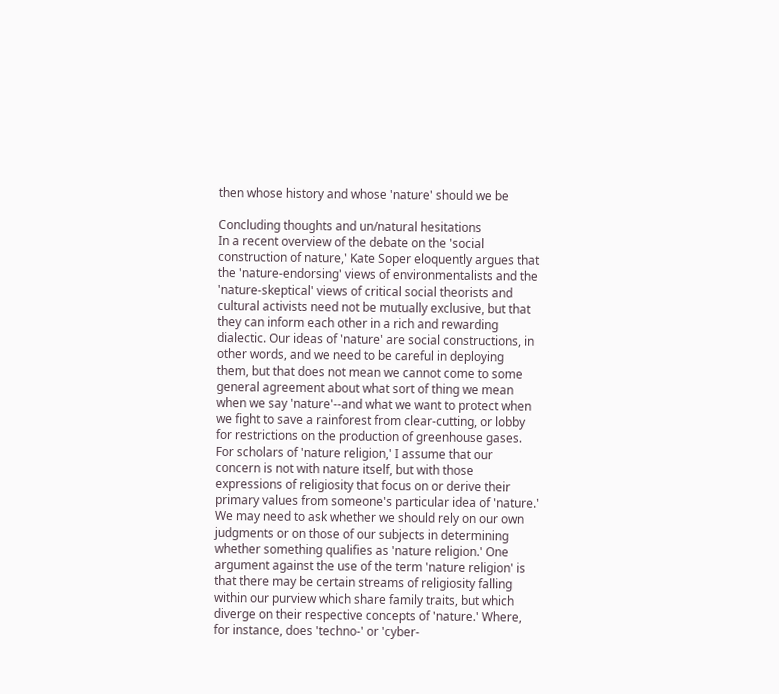then whose history and whose 'nature' should we be

Concluding thoughts and un/natural hesitations
In a recent overview of the debate on the 'social
construction of nature,' Kate Soper eloquently argues that
the 'nature-endorsing' views of environmentalists and the
'nature-skeptical' views of critical social theorists and
cultural activists need not be mutually exclusive, but that
they can inform each other in a rich and rewarding
dialectic. Our ideas of 'nature' are social constructions, in
other words, and we need to be careful in deploying
them, but that does not mean we cannot come to some
general agreement about what sort of thing we mean
when we say 'nature'--and what we want to protect when
we fight to save a rainforest from clear-cutting, or lobby
for restrictions on the production of greenhouse gases.
For scholars of 'nature religion,' I assume that our
concern is not with nature itself, but with those
expressions of religiosity that focus on or derive their
primary values from someone's particular idea of 'nature.'
We may need to ask whether we should rely on our own
judgments or on those of our subjects in determining
whether something qualifies as 'nature religion.' One
argument against the use of the term 'nature religion' is
that there may be certain streams of religiosity falling
within our purview which share family traits, but which
diverge on their respective concepts of 'nature.' Where,
for instance, does 'techno-' or 'cyber-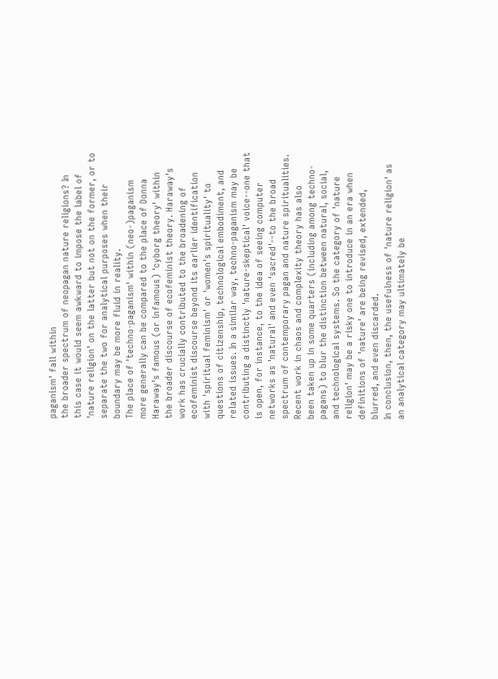paganism' fall within
the broader spectrum of neopagan nature religions? In
this case it would seem awkward to impose the label of
'nature religion' on the latter but not on the former, or to
separate the two for analytical purposes when their
boundary may be more fluid in reality.
The place of 'techno-paganism' within (neo-)paganism
more generally can be compared to the place of Donna
Haraway's famous (or infamous) 'cyborg theory' within
the broader discourse of ecofeminist theory. Haraway's
work has crucially contributed to the broadening of
ecofeminist discourse beyond its earlier identification
with 'spiritual feminism' or 'women's spirituality' to
questions of citizenship, technological embodiment, and
related issues. In a similar way, techno-paganism may be
contributing a distinctly 'nature-skeptical' voice--one that
is open, for instance, to the idea of seeing computer
networks as 'natural' and even 'sacred'--to the broad
spectrum of contemporary pagan and nature spiritualities.
Recent work in chaos and complexity theory has also
been taken up in some quarters (including among techno-
pagans) to blur the distinction between natural, social,
and technological systems. So the category of 'nature
religion' may be a risky one to introduce in an era when
definitions of 'nature' are being revised, extended,
blurred, and even discarded.
In conclusion, then, the usefulness of 'nature religion' as
an analytical category may ultimately be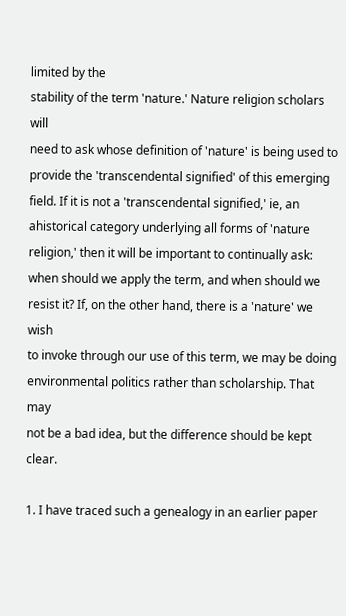limited by the
stability of the term 'nature.' Nature religion scholars will
need to ask whose definition of 'nature' is being used to
provide the 'transcendental signified' of this emerging
field. If it is not a 'transcendental signified,' ie, an
ahistorical category underlying all forms of 'nature
religion,' then it will be important to continually ask:
when should we apply the term, and when should we
resist it? If, on the other hand, there is a 'nature' we wish
to invoke through our use of this term, we may be doing
environmental politics rather than scholarship. That may
not be a bad idea, but the difference should be kept clear.

1. I have traced such a genealogy in an earlier paper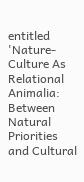entitled
'Nature-Culture As Relational Animalia: Between Natural
Priorities and Cultural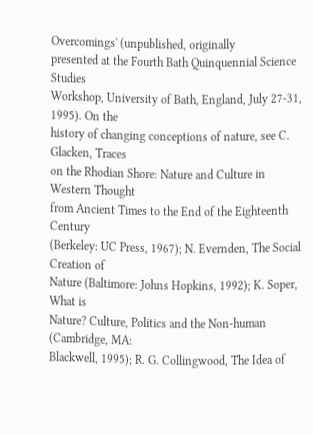Overcomings' (unpublished, originally
presented at the Fourth Bath Quinquennial Science Studies
Workshop, University of Bath, England, July 27-31, 1995). On the
history of changing conceptions of nature, see C. Glacken, Traces
on the Rhodian Shore: Nature and Culture in Western Thought
from Ancient Times to the End of the Eighteenth Century
(Berkeley: UC Press, 1967); N. Evernden, The Social Creation of
Nature (Baltimore: Johns Hopkins, 1992); K. Soper, What is
Nature? Culture, Politics and the Non-human (Cambridge, MA:
Blackwell, 1995); R. G. Collingwood, The Idea of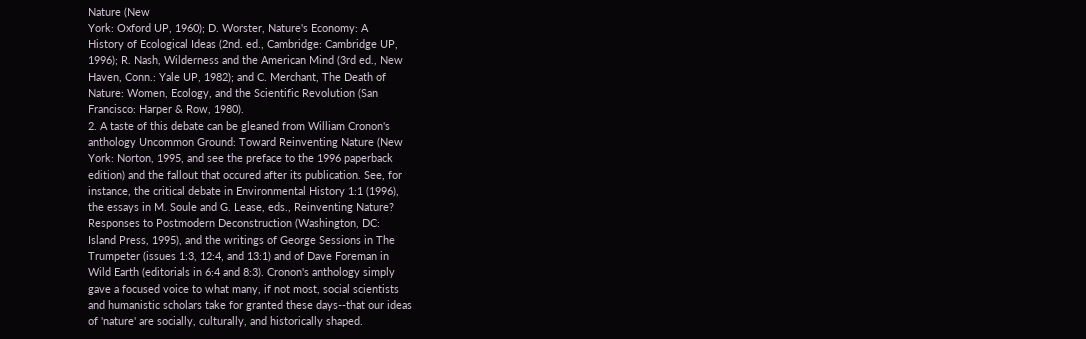Nature (New
York: Oxford UP, 1960); D. Worster, Nature's Economy: A
History of Ecological Ideas (2nd. ed., Cambridge: Cambridge UP,
1996); R. Nash, Wilderness and the American Mind (3rd ed., New
Haven, Conn.: Yale UP, 1982); and C. Merchant, The Death of
Nature: Women, Ecology, and the Scientific Revolution (San
Francisco: Harper & Row, 1980).
2. A taste of this debate can be gleaned from William Cronon's
anthology Uncommon Ground: Toward Reinventing Nature (New
York: Norton, 1995, and see the preface to the 1996 paperback
edition) and the fallout that occured after its publication. See, for
instance, the critical debate in Environmental History 1:1 (1996),
the essays in M. Soule and G. Lease, eds., Reinventing Nature?
Responses to Postmodern Deconstruction (Washington, DC:
Island Press, 1995), and the writings of George Sessions in The
Trumpeter (issues 1:3, 12:4, and 13:1) and of Dave Foreman in
Wild Earth (editorials in 6:4 and 8:3). Cronon's anthology simply
gave a focused voice to what many, if not most, social scientists
and humanistic scholars take for granted these days--that our ideas
of 'nature' are socially, culturally, and historically shaped.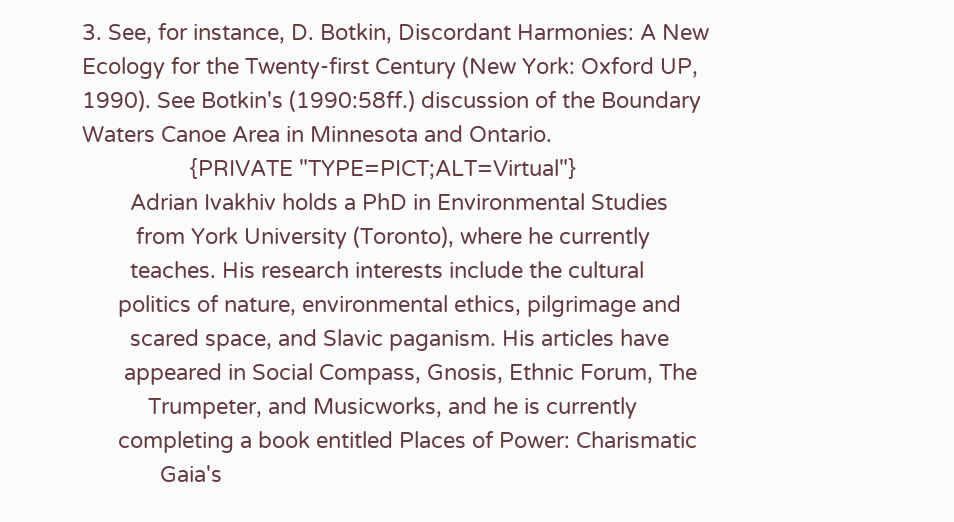3. See, for instance, D. Botkin, Discordant Harmonies: A New
Ecology for the Twenty-first Century (New York: Oxford UP,
1990). See Botkin's (1990:58ff.) discussion of the Boundary
Waters Canoe Area in Minnesota and Ontario.
                  {PRIVATE "TYPE=PICT;ALT=Virtual"}
        Adrian Ivakhiv holds a PhD in Environmental Studies
         from York University (Toronto), where he currently
        teaches. His research interests include the cultural
      politics of nature, environmental ethics, pilgrimage and
        scared space, and Slavic paganism. His articles have
       appeared in Social Compass, Gnosis, Ethnic Forum, The
           Trumpeter, and Musicworks, and he is currently
      completing a book entitled Places of Power: Charismatic
             Gaia's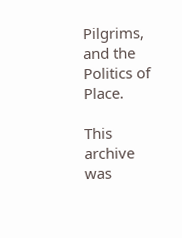Pilgrims, and the Politics of Place.

This archive was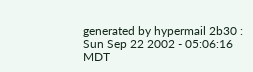generated by hypermail 2b30 : Sun Sep 22 2002 - 05:06:16 MDT